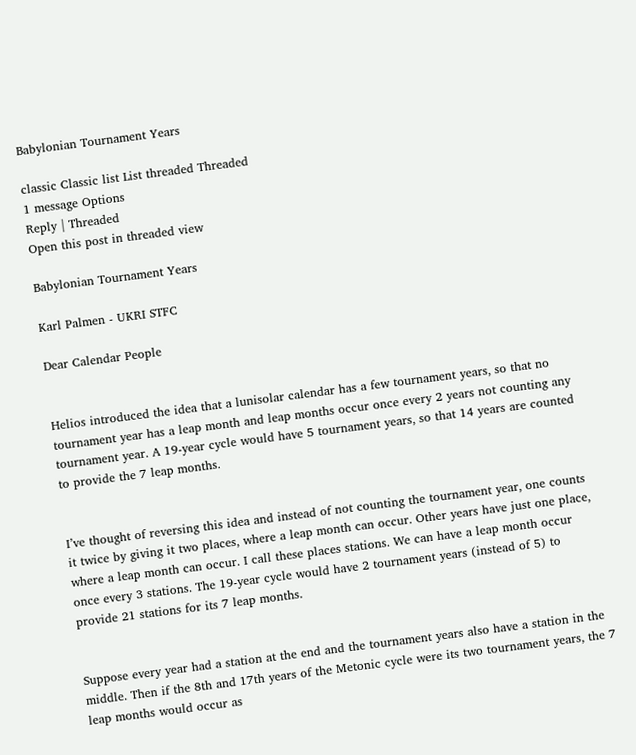Babylonian Tournament Years

classic Classic list List threaded Threaded
1 message Options
Reply | Threaded
Open this post in threaded view

Babylonian Tournament Years

Karl Palmen - UKRI STFC

Dear Calendar People


Helios introduced the idea that a lunisolar calendar has a few tournament years, so that no tournament year has a leap month and leap months occur once every 2 years not counting any tournament year. A 19-year cycle would have 5 tournament years, so that 14 years are counted to provide the 7 leap months.


I’ve thought of reversing this idea and instead of not counting the tournament year, one counts it twice by giving it two places, where a leap month can occur. Other years have just one place, where a leap month can occur. I call these places stations. We can have a leap month occur once every 3 stations. The 19-year cycle would have 2 tournament years (instead of 5) to provide 21 stations for its 7 leap months.


Suppose every year had a station at the end and the tournament years also have a station in the middle. Then if the 8th and 17th years of the Metonic cycle were its two tournament years, the 7 leap months would occur as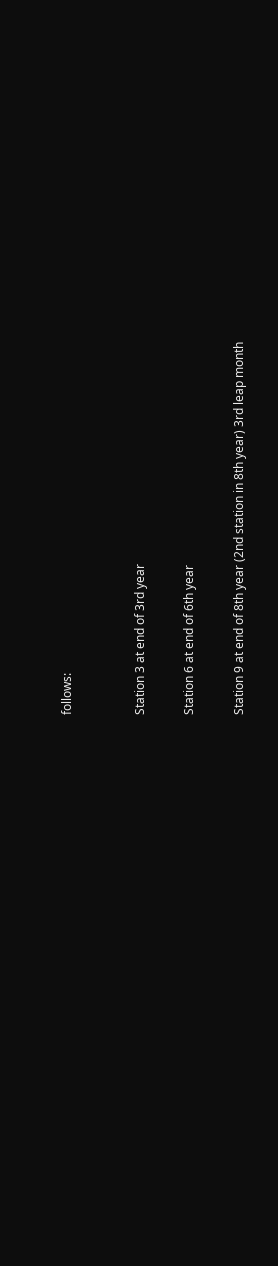follows:


Station 3 at end of 3rd year

Station 6 at end of 6th year

Station 9 at end of 8th year (2nd station in 8th year) 3rd leap month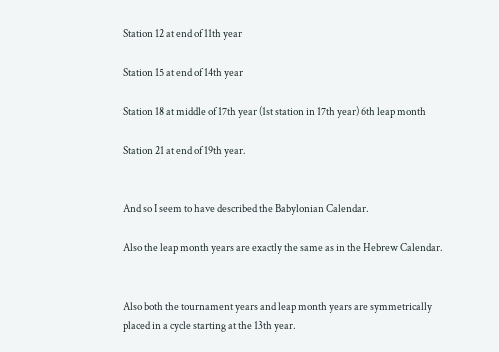Station 12 at end of 11th year

Station 15 at end of 14th year

Station 18 at middle of 17th year (1st station in 17th year) 6th leap month

Station 21 at end of 19th year.


And so I seem to have described the Babylonian Calendar.

Also the leap month years are exactly the same as in the Hebrew Calendar.


Also both the tournament years and leap month years are symmetrically placed in a cycle starting at the 13th year.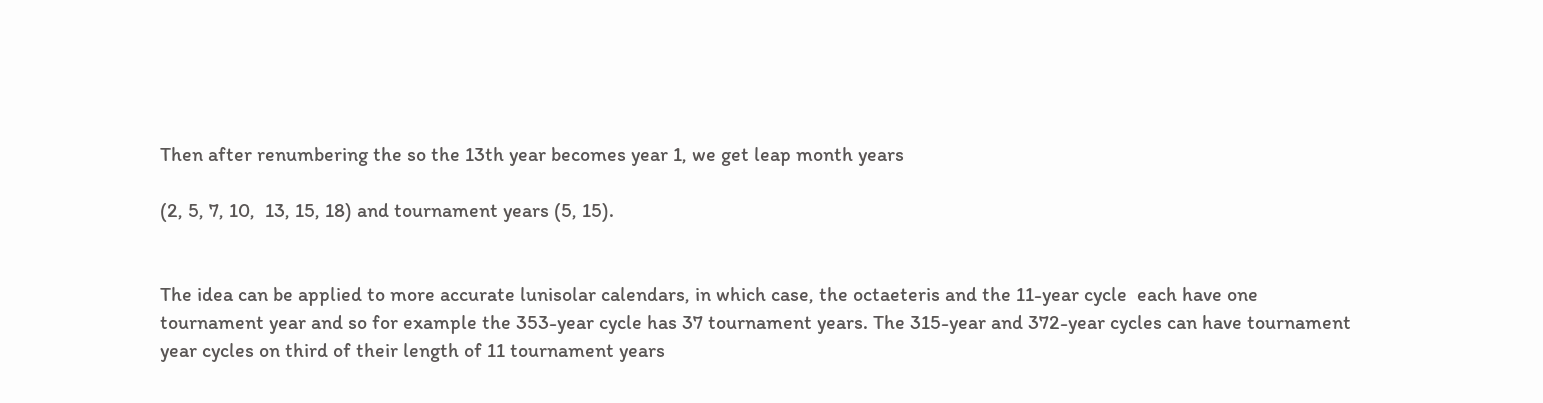Then after renumbering the so the 13th year becomes year 1, we get leap month years

(2, 5, 7, 10,  13, 15, 18) and tournament years (5, 15).


The idea can be applied to more accurate lunisolar calendars, in which case, the octaeteris and the 11-year cycle  each have one tournament year and so for example the 353-year cycle has 37 tournament years. The 315-year and 372-year cycles can have tournament year cycles on third of their length of 11 tournament years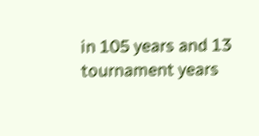in 105 years and 13 tournament years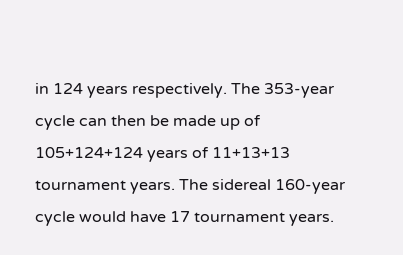in 124 years respectively. The 353-year cycle can then be made up of 105+124+124 years of 11+13+13 tournament years. The sidereal 160-year cycle would have 17 tournament years.